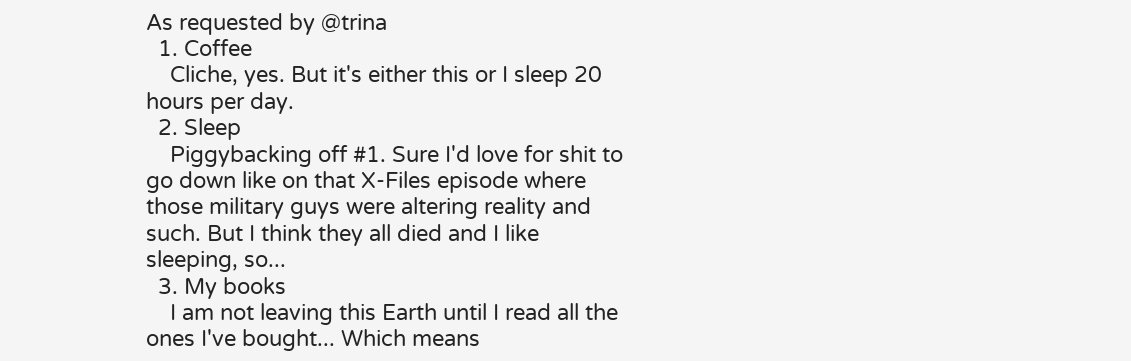As requested by @trina
  1. Coffee
    Cliche, yes. But it's either this or I sleep 20 hours per day.
  2. Sleep
    Piggybacking off #1. Sure I'd love for shit to go down like on that X-Files episode where those military guys were altering reality and such. But I think they all died and I like sleeping, so...
  3. My books
    I am not leaving this Earth until I read all the ones I've bought... Which means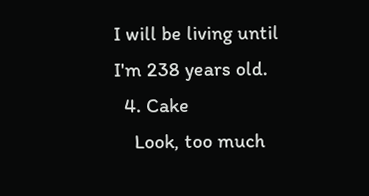I will be living until I'm 238 years old.
  4. Cake
    Look, too much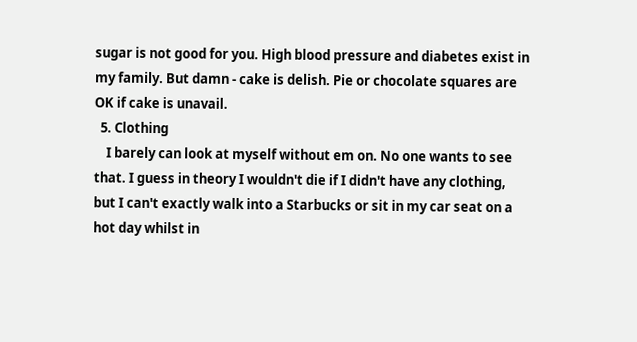sugar is not good for you. High blood pressure and diabetes exist in my family. But damn - cake is delish. Pie or chocolate squares are OK if cake is unavail.
  5. Clothing
    I barely can look at myself without em on. No one wants to see that. I guess in theory I wouldn't die if I didn't have any clothing, but I can't exactly walk into a Starbucks or sit in my car seat on a hot day whilst in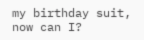my birthday suit, now can I?